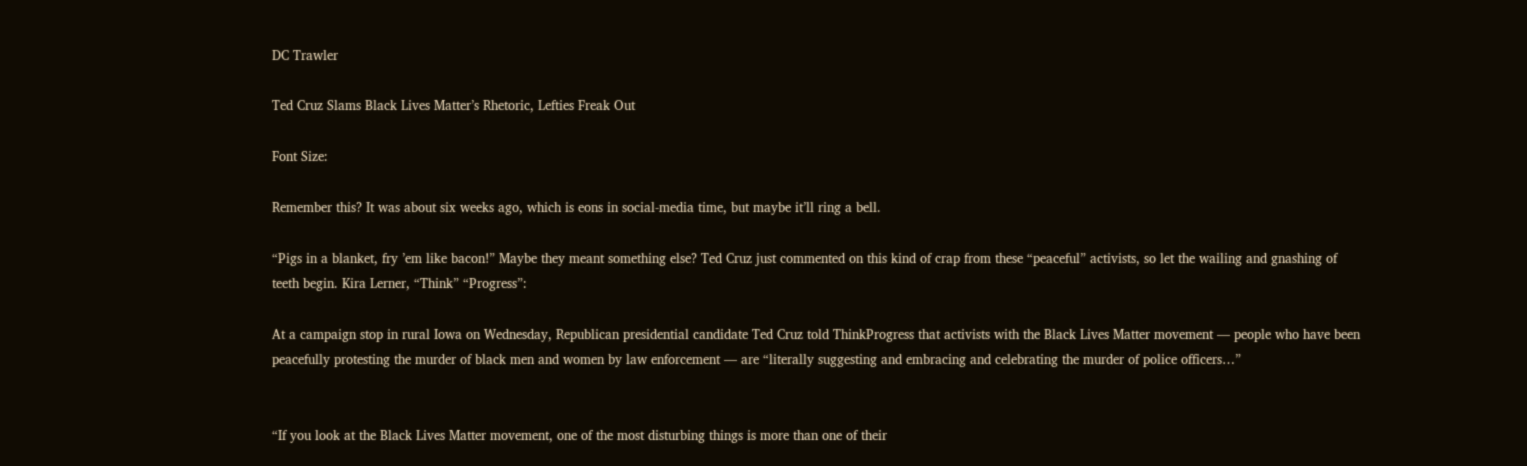DC Trawler

Ted Cruz Slams Black Lives Matter’s Rhetoric, Lefties Freak Out

Font Size:

Remember this? It was about six weeks ago, which is eons in social-media time, but maybe it’ll ring a bell.

“Pigs in a blanket, fry ’em like bacon!” Maybe they meant something else? Ted Cruz just commented on this kind of crap from these “peaceful” activists, so let the wailing and gnashing of teeth begin. Kira Lerner, “Think” “Progress”:

At a campaign stop in rural Iowa on Wednesday, Republican presidential candidate Ted Cruz told ThinkProgress that activists with the Black Lives Matter movement — people who have been peacefully protesting the murder of black men and women by law enforcement — are “literally suggesting and embracing and celebrating the murder of police officers…”


“If you look at the Black Lives Matter movement, one of the most disturbing things is more than one of their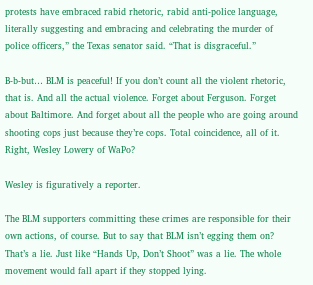protests have embraced rabid rhetoric, rabid anti-police language, literally suggesting and embracing and celebrating the murder of police officers,” the Texas senator said. “That is disgraceful.”

B-b-but… BLM is peaceful! If you don’t count all the violent rhetoric, that is. And all the actual violence. Forget about Ferguson. Forget about Baltimore. And forget about all the people who are going around shooting cops just because they’re cops. Total coincidence, all of it. Right, Wesley Lowery of WaPo?

Wesley is figuratively a reporter.

The BLM supporters committing these crimes are responsible for their own actions, of course. But to say that BLM isn’t egging them on? That’s a lie. Just like “Hands Up, Don’t Shoot” was a lie. The whole movement would fall apart if they stopped lying.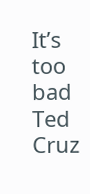It’s too bad Ted Cruz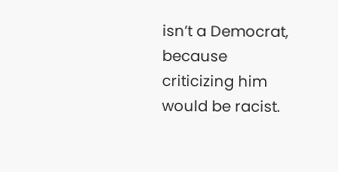isn’t a Democrat, because criticizing him would be racist.